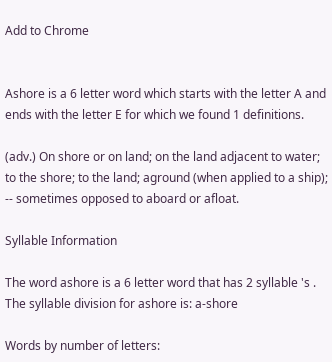Add to Chrome


Ashore is a 6 letter word which starts with the letter A and ends with the letter E for which we found 1 definitions.

(adv.) On shore or on land; on the land adjacent to water; to the shore; to the land; aground (when applied to a ship); -- sometimes opposed to aboard or afloat.

Syllable Information

The word ashore is a 6 letter word that has 2 syllable 's . The syllable division for ashore is: a-shore

Words by number of letters: